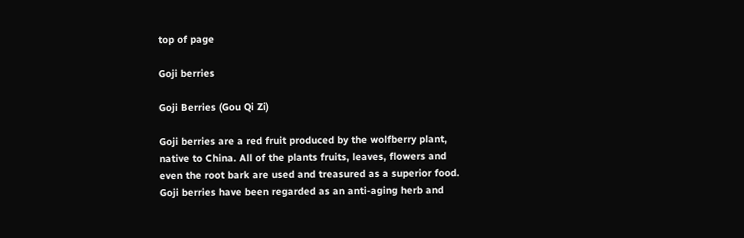top of page

Goji berries

Goji Berries (Gou Qi Zi)

Goji berries are a red fruit produced by the wolfberry plant, native to China. All of the plants fruits, leaves, flowers and even the root bark are used and treasured as a superior food. Goji berries have been regarded as an anti-aging herb and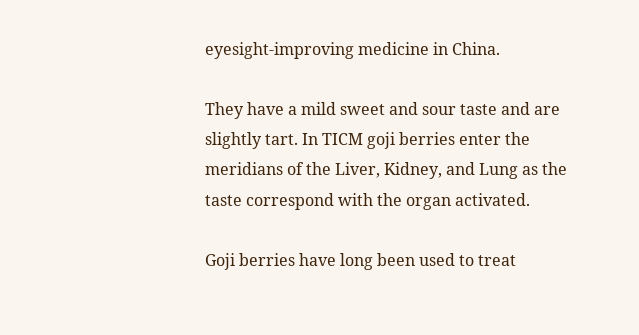eyesight-improving medicine in China.

They have a mild sweet and sour taste and are slightly tart. In TICM goji berries enter the meridians of the Liver, Kidney, and Lung as the taste correspond with the organ activated.

Goji berries have long been used to treat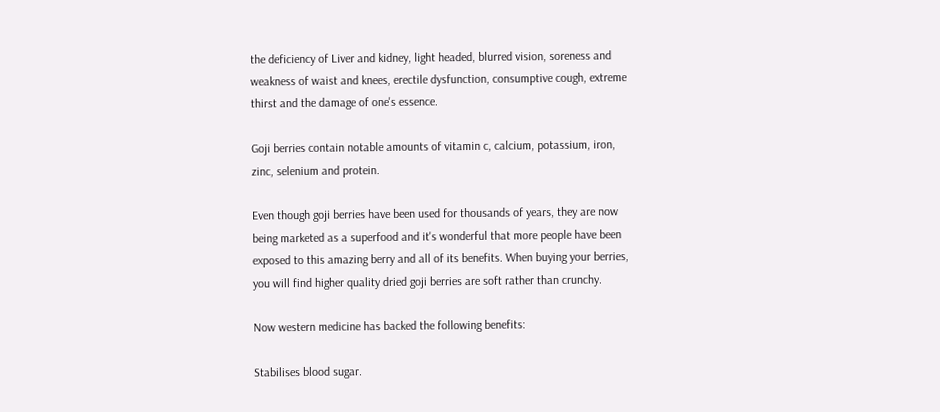the deficiency of Liver and kidney, light headed, blurred vision, soreness and weakness of waist and knees, erectile dysfunction, consumptive cough, extreme thirst and the damage of one's essence.

Goji berries contain notable amounts of vitamin c, calcium, potassium, iron, zinc, selenium and protein.

Even though goji berries have been used for thousands of years, they are now being marketed as a superfood and it's wonderful that more people have been exposed to this amazing berry and all of its benefits. When buying your berries, you will find higher quality dried goji berries are soft rather than crunchy.

Now western medicine has backed the following benefits:

Stabilises blood sugar.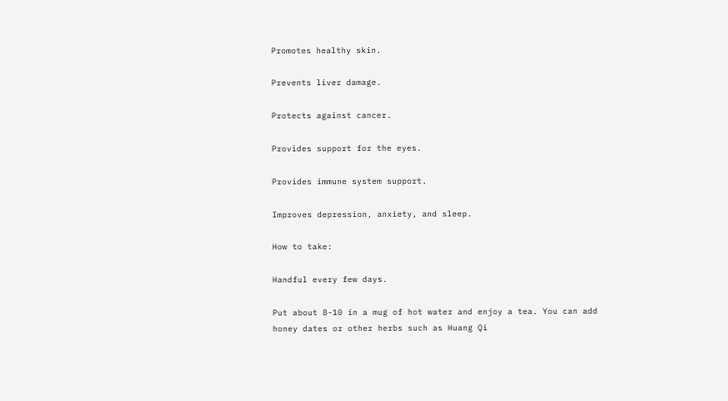Promotes healthy skin.

Prevents liver damage.

Protects against cancer.

Provides support for the eyes.

Provides immune system support.

Improves depression, anxiety, and sleep.

How to take:

Handful every few days.

Put about 8-10 in a mug of hot water and enjoy a tea. You can add honey dates or other herbs such as Huang Qi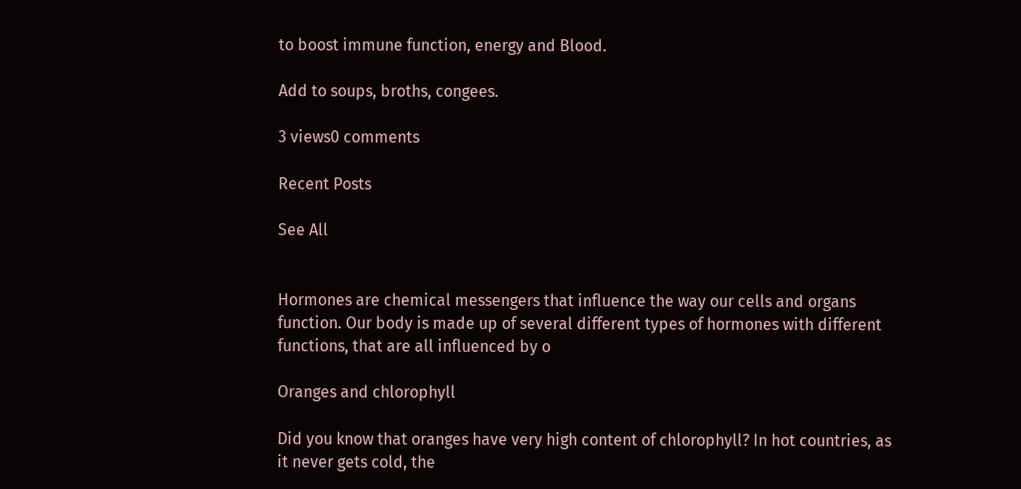to boost immune function, energy and Blood.

Add to soups, broths, congees.

3 views0 comments

Recent Posts

See All


Hormones are chemical messengers that influence the way our cells and organs function. Our body is made up of several different types of hormones with different functions, that are all influenced by o

Oranges and chlorophyll

Did you know that oranges have very high content of chlorophyll? In hot countries, as it never gets cold, the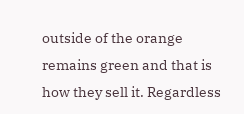outside of the orange remains green and that is how they sell it. Regardless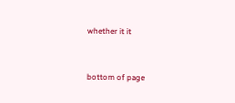whether it it


bottom of page